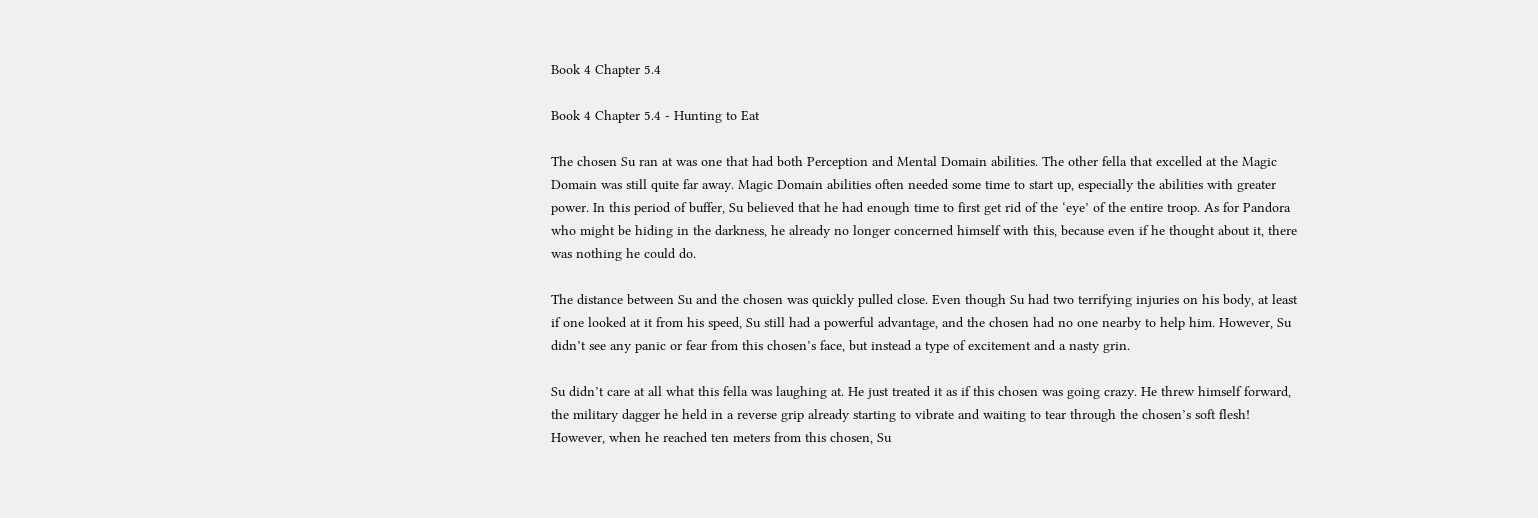Book 4 Chapter 5.4

Book 4 Chapter 5.4 - Hunting to Eat

The chosen Su ran at was one that had both Perception and Mental Domain abilities. The other fella that excelled at the Magic Domain was still quite far away. Magic Domain abilities often needed some time to start up, especially the abilities with greater power. In this period of buffer, Su believed that he had enough time to first get rid of the ‘eye’ of the entire troop. As for Pandora who might be hiding in the darkness, he already no longer concerned himself with this, because even if he thought about it, there was nothing he could do.

The distance between Su and the chosen was quickly pulled close. Even though Su had two terrifying injuries on his body, at least if one looked at it from his speed, Su still had a powerful advantage, and the chosen had no one nearby to help him. However, Su didn’t see any panic or fear from this chosen’s face, but instead a type of excitement and a nasty grin.

Su didn’t care at all what this fella was laughing at. He just treated it as if this chosen was going crazy. He threw himself forward, the military dagger he held in a reverse grip already starting to vibrate and waiting to tear through the chosen’s soft flesh! However, when he reached ten meters from this chosen, Su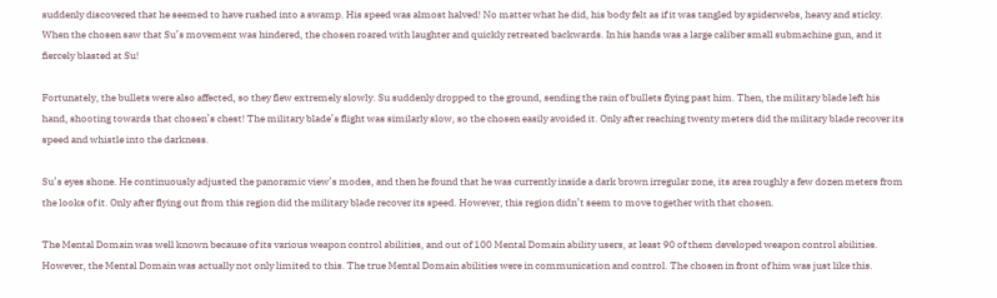suddenly discovered that he seemed to have rushed into a swamp. His speed was almost halved! No matter what he did, his body felt as if it was tangled by spiderwebs, heavy and sticky. When the chosen saw that Su’s movement was hindered, the chosen roared with laughter and quickly retreated backwards. In his hands was a large caliber small submachine gun, and it fiercely blasted at Su!

Fortunately, the bullets were also affected, so they flew extremely slowly. Su suddenly dropped to the ground, sending the rain of bullets flying past him. Then, the military blade left his hand, shooting towards that chosen’s chest! The military blade’s flight was similarly slow, so the chosen easily avoided it. Only after reaching twenty meters did the military blade recover its speed and whistle into the darkness.

Su’s eyes shone. He continuously adjusted the panoramic view’s modes, and then he found that he was currently inside a dark brown irregular zone, its area roughly a few dozen meters from the looks of it. Only after flying out from this region did the military blade recover its speed. However, this region didn’t seem to move together with that chosen.

The Mental Domain was well known because of its various weapon control abilities, and out of 100 Mental Domain ability users, at least 90 of them developed weapon control abilities. However, the Mental Domain was actually not only limited to this. The true Mental Domain abilities were in communication and control. The chosen in front of him was just like this.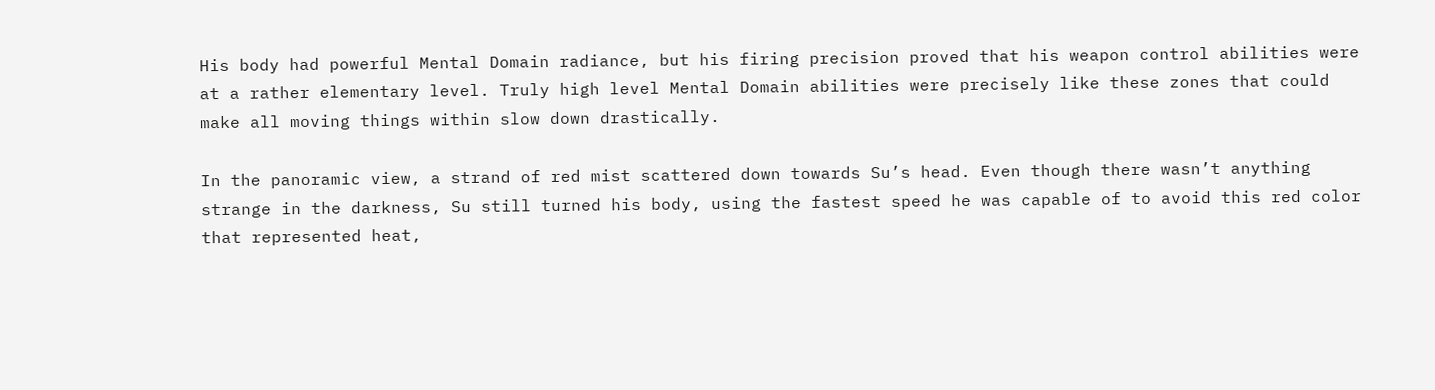His body had powerful Mental Domain radiance, but his firing precision proved that his weapon control abilities were at a rather elementary level. Truly high level Mental Domain abilities were precisely like these zones that could make all moving things within slow down drastically.

In the panoramic view, a strand of red mist scattered down towards Su’s head. Even though there wasn’t anything strange in the darkness, Su still turned his body, using the fastest speed he was capable of to avoid this red color that represented heat,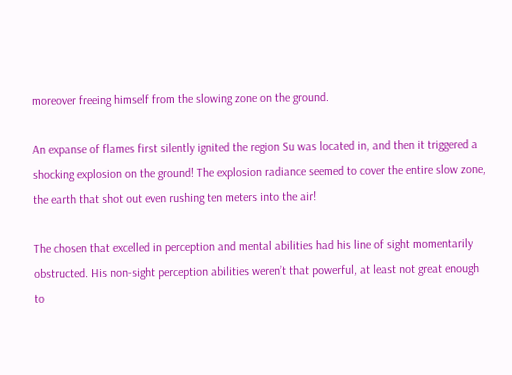moreover freeing himself from the slowing zone on the ground.

An expanse of flames first silently ignited the region Su was located in, and then it triggered a shocking explosion on the ground! The explosion radiance seemed to cover the entire slow zone, the earth that shot out even rushing ten meters into the air!

The chosen that excelled in perception and mental abilities had his line of sight momentarily obstructed. His non-sight perception abilities weren’t that powerful, at least not great enough to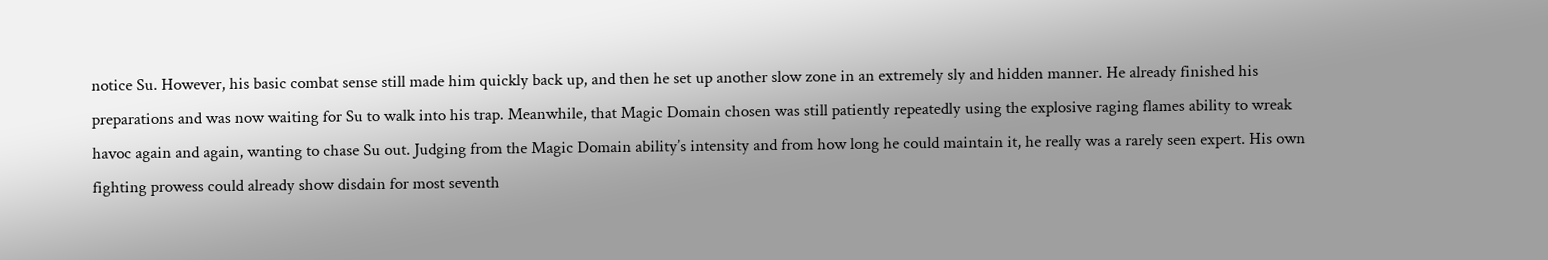notice Su. However, his basic combat sense still made him quickly back up, and then he set up another slow zone in an extremely sly and hidden manner. He already finished his preparations and was now waiting for Su to walk into his trap. Meanwhile, that Magic Domain chosen was still patiently repeatedly using the explosive raging flames ability to wreak havoc again and again, wanting to chase Su out. Judging from the Magic Domain ability’s intensity and from how long he could maintain it, he really was a rarely seen expert. His own fighting prowess could already show disdain for most seventh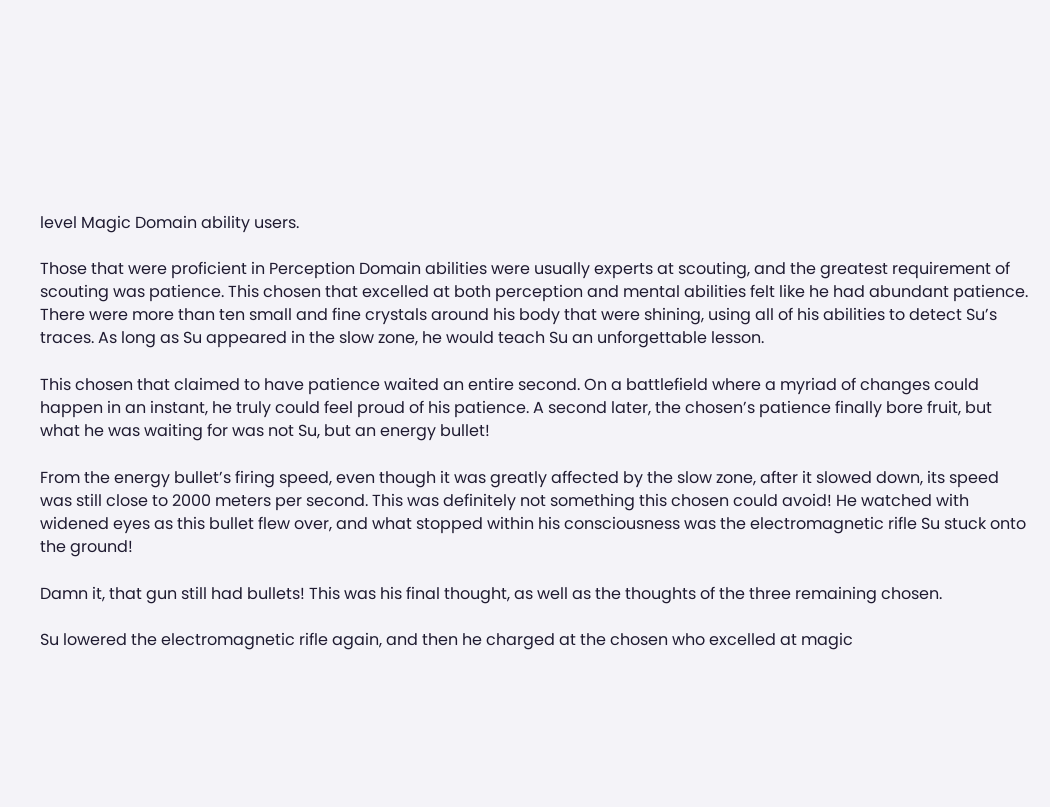level Magic Domain ability users.

Those that were proficient in Perception Domain abilities were usually experts at scouting, and the greatest requirement of scouting was patience. This chosen that excelled at both perception and mental abilities felt like he had abundant patience. There were more than ten small and fine crystals around his body that were shining, using all of his abilities to detect Su’s traces. As long as Su appeared in the slow zone, he would teach Su an unforgettable lesson.

This chosen that claimed to have patience waited an entire second. On a battlefield where a myriad of changes could happen in an instant, he truly could feel proud of his patience. A second later, the chosen’s patience finally bore fruit, but what he was waiting for was not Su, but an energy bullet!

From the energy bullet’s firing speed, even though it was greatly affected by the slow zone, after it slowed down, its speed was still close to 2000 meters per second. This was definitely not something this chosen could avoid! He watched with widened eyes as this bullet flew over, and what stopped within his consciousness was the electromagnetic rifle Su stuck onto the ground!

Damn it, that gun still had bullets! This was his final thought, as well as the thoughts of the three remaining chosen.

Su lowered the electromagnetic rifle again, and then he charged at the chosen who excelled at magic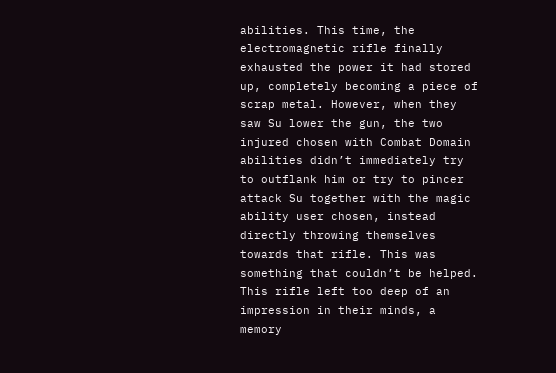abilities. This time, the electromagnetic rifle finally exhausted the power it had stored up, completely becoming a piece of scrap metal. However, when they saw Su lower the gun, the two injured chosen with Combat Domain abilities didn’t immediately try to outflank him or try to pincer attack Su together with the magic ability user chosen, instead directly throwing themselves towards that rifle. This was something that couldn’t be helped. This rifle left too deep of an impression in their minds, a memory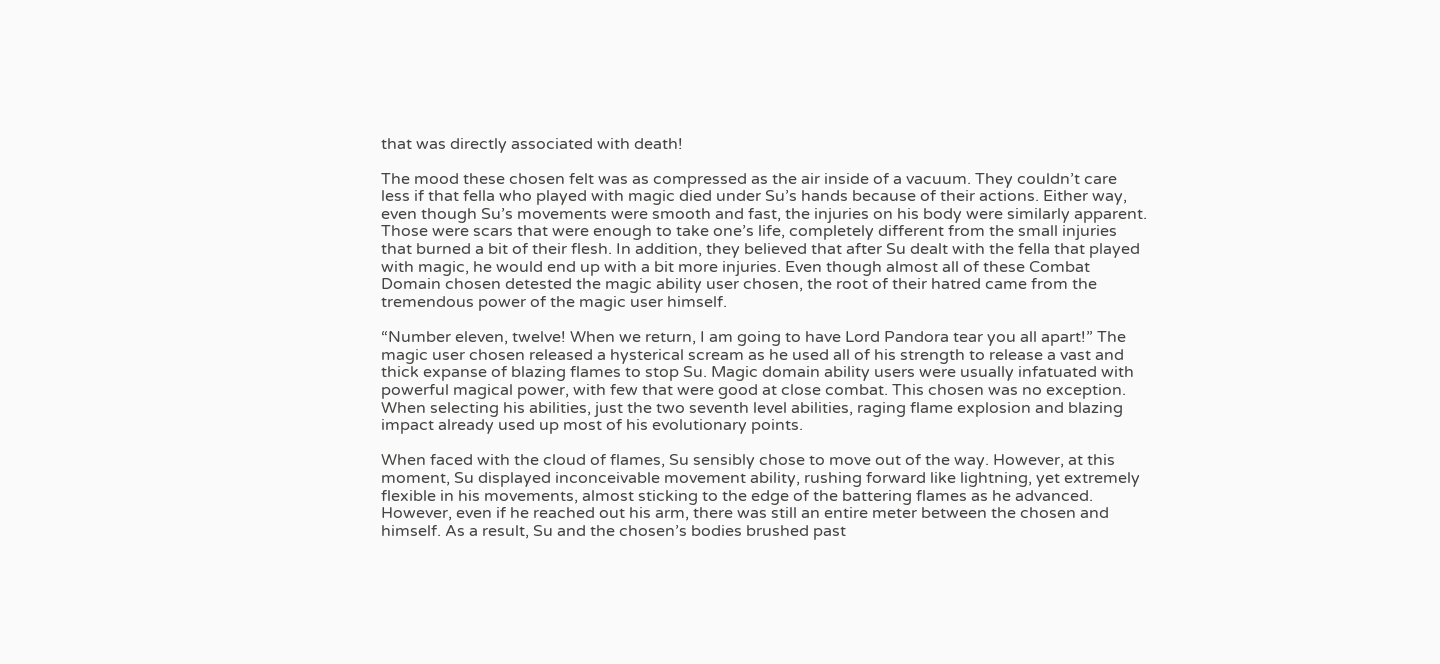that was directly associated with death!

The mood these chosen felt was as compressed as the air inside of a vacuum. They couldn’t care less if that fella who played with magic died under Su’s hands because of their actions. Either way, even though Su’s movements were smooth and fast, the injuries on his body were similarly apparent. Those were scars that were enough to take one’s life, completely different from the small injuries that burned a bit of their flesh. In addition, they believed that after Su dealt with the fella that played with magic, he would end up with a bit more injuries. Even though almost all of these Combat Domain chosen detested the magic ability user chosen, the root of their hatred came from the tremendous power of the magic user himself.

“Number eleven, twelve! When we return, I am going to have Lord Pandora tear you all apart!” The magic user chosen released a hysterical scream as he used all of his strength to release a vast and thick expanse of blazing flames to stop Su. Magic domain ability users were usually infatuated with powerful magical power, with few that were good at close combat. This chosen was no exception. When selecting his abilities, just the two seventh level abilities, raging flame explosion and blazing impact already used up most of his evolutionary points.

When faced with the cloud of flames, Su sensibly chose to move out of the way. However, at this moment, Su displayed inconceivable movement ability, rushing forward like lightning, yet extremely flexible in his movements, almost sticking to the edge of the battering flames as he advanced. However, even if he reached out his arm, there was still an entire meter between the chosen and himself. As a result, Su and the chosen’s bodies brushed past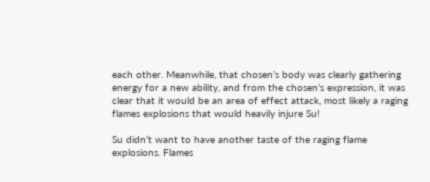each other. Meanwhile, that chosen’s body was clearly gathering energy for a new ability, and from the chosen’s expression, it was clear that it would be an area of effect attack, most likely a raging flames explosions that would heavily injure Su!

Su didn’t want to have another taste of the raging flame explosions. Flames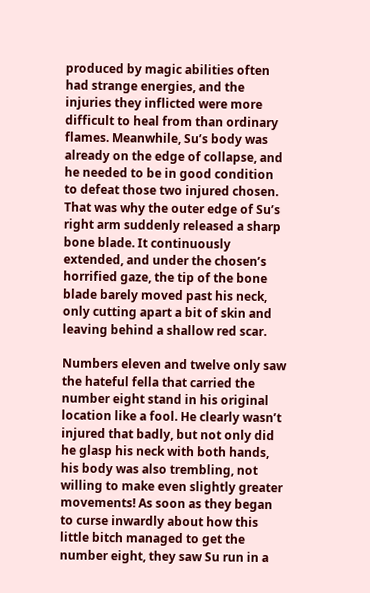produced by magic abilities often had strange energies, and the injuries they inflicted were more difficult to heal from than ordinary flames. Meanwhile, Su’s body was already on the edge of collapse, and he needed to be in good condition to defeat those two injured chosen. That was why the outer edge of Su’s right arm suddenly released a sharp bone blade. It continuously extended, and under the chosen’s horrified gaze, the tip of the bone blade barely moved past his neck, only cutting apart a bit of skin and leaving behind a shallow red scar.

Numbers eleven and twelve only saw the hateful fella that carried the number eight stand in his original location like a fool. He clearly wasn’t injured that badly, but not only did he glasp his neck with both hands, his body was also trembling, not willing to make even slightly greater movements! As soon as they began to curse inwardly about how this little bitch managed to get the number eight, they saw Su run in a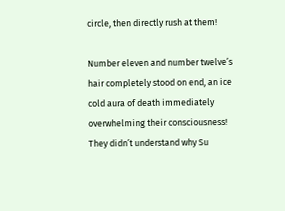circle, then directly rush at them!

Number eleven and number twelve’s hair completely stood on end, an ice cold aura of death immediately overwhelming their consciousness! They didn’t understand why Su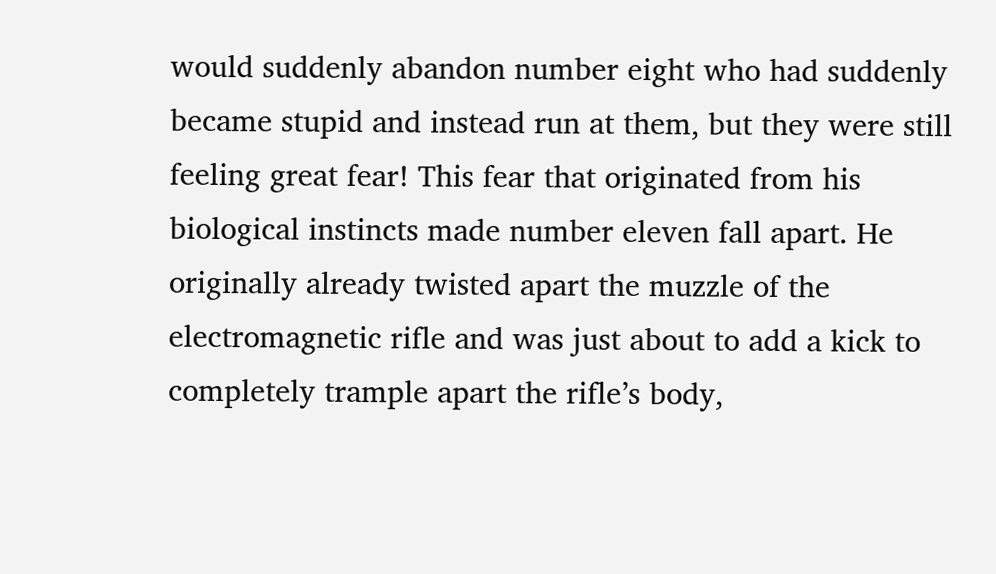would suddenly abandon number eight who had suddenly became stupid and instead run at them, but they were still feeling great fear! This fear that originated from his biological instincts made number eleven fall apart. He originally already twisted apart the muzzle of the electromagnetic rifle and was just about to add a kick to completely trample apart the rifle’s body,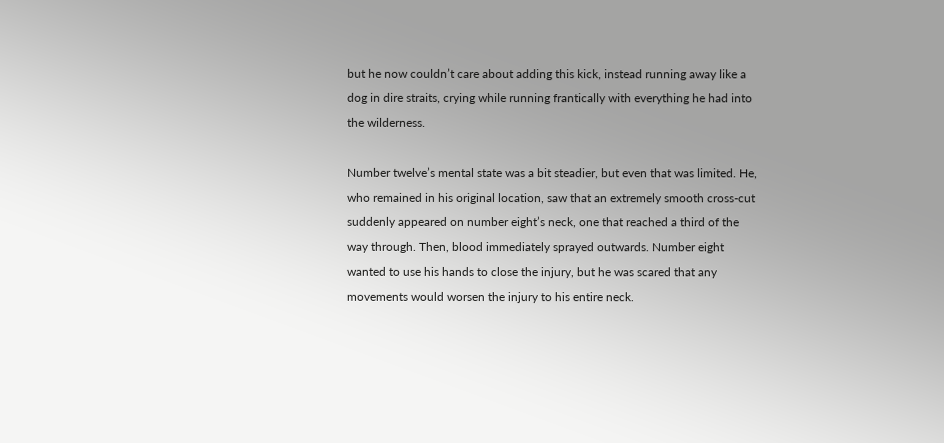but he now couldn’t care about adding this kick, instead running away like a dog in dire straits, crying while running frantically with everything he had into the wilderness.

Number twelve’s mental state was a bit steadier, but even that was limited. He, who remained in his original location, saw that an extremely smooth cross-cut suddenly appeared on number eight’s neck, one that reached a third of the way through. Then, blood immediately sprayed outwards. Number eight wanted to use his hands to close the injury, but he was scared that any movements would worsen the injury to his entire neck.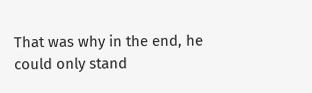That was why in the end, he could only stand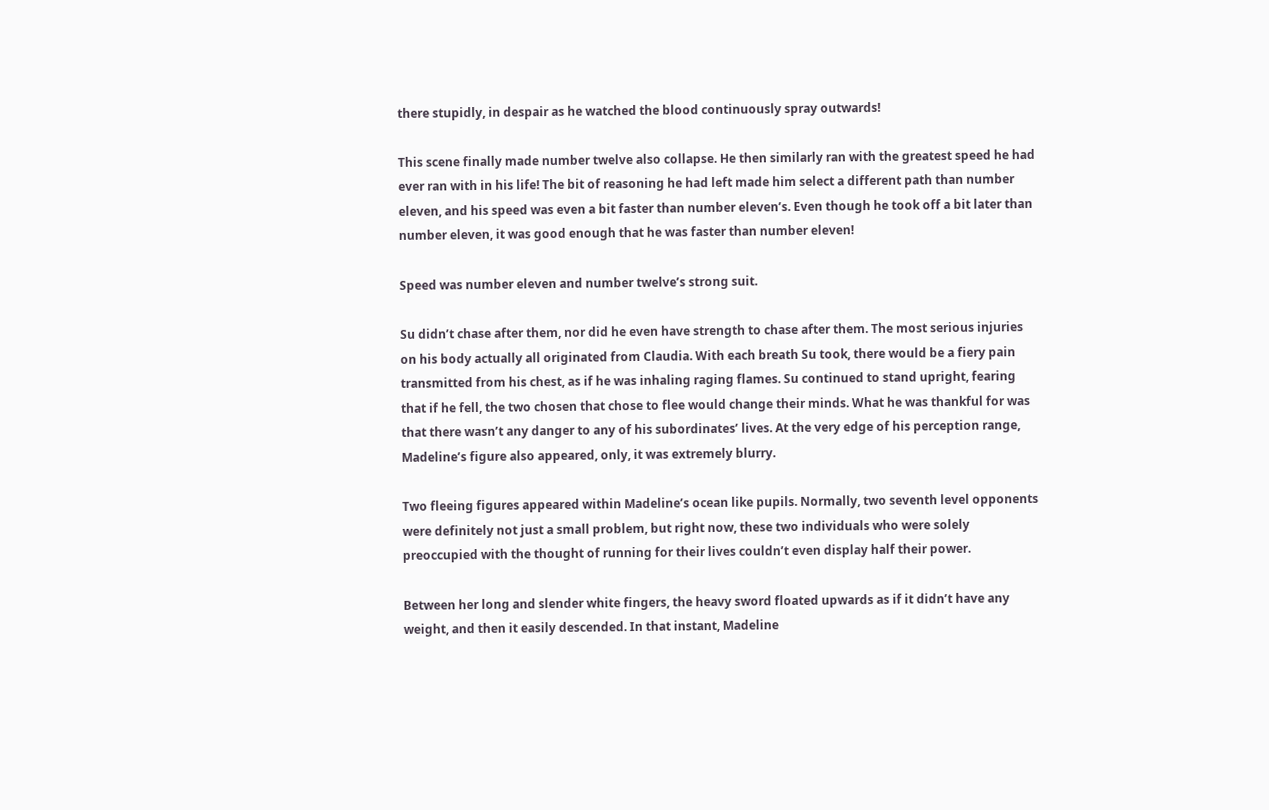there stupidly, in despair as he watched the blood continuously spray outwards!

This scene finally made number twelve also collapse. He then similarly ran with the greatest speed he had ever ran with in his life! The bit of reasoning he had left made him select a different path than number eleven, and his speed was even a bit faster than number eleven’s. Even though he took off a bit later than number eleven, it was good enough that he was faster than number eleven!

Speed was number eleven and number twelve’s strong suit.

Su didn’t chase after them, nor did he even have strength to chase after them. The most serious injuries on his body actually all originated from Claudia. With each breath Su took, there would be a fiery pain transmitted from his chest, as if he was inhaling raging flames. Su continued to stand upright, fearing that if he fell, the two chosen that chose to flee would change their minds. What he was thankful for was that there wasn’t any danger to any of his subordinates’ lives. At the very edge of his perception range, Madeline’s figure also appeared, only, it was extremely blurry.

Two fleeing figures appeared within Madeline’s ocean like pupils. Normally, two seventh level opponents were definitely not just a small problem, but right now, these two individuals who were solely preoccupied with the thought of running for their lives couldn’t even display half their power.

Between her long and slender white fingers, the heavy sword floated upwards as if it didn’t have any weight, and then it easily descended. In that instant, Madeline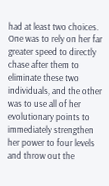had at least two choices. One was to rely on her far greater speed to directly chase after them to eliminate these two individuals, and the other was to use all of her evolutionary points to immediately strengthen her power to four levels and throw out the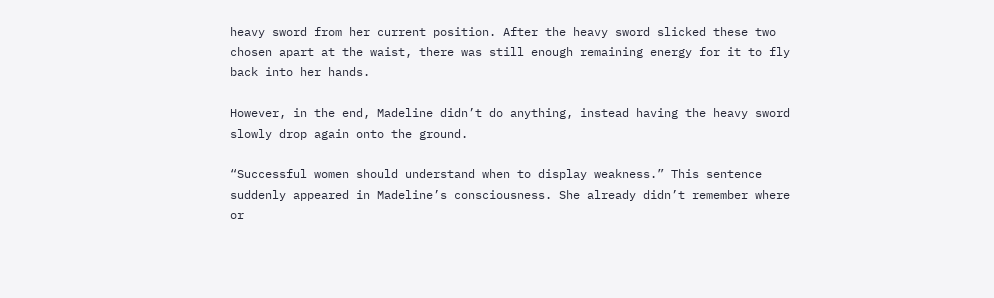heavy sword from her current position. After the heavy sword slicked these two chosen apart at the waist, there was still enough remaining energy for it to fly back into her hands.

However, in the end, Madeline didn’t do anything, instead having the heavy sword slowly drop again onto the ground.

“Successful women should understand when to display weakness.” This sentence suddenly appeared in Madeline’s consciousness. She already didn’t remember where or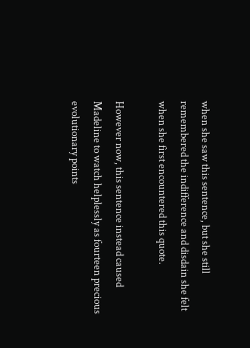when she saw this sentence, but she still remembered the indifference and disdain she felt when she first encountered this quote.

However now, this sentence instead caused Madeline to watch helplessly as fourteen precious evolutionary points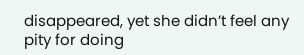disappeared, yet she didn’t feel any pity for doing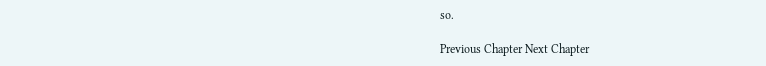so.

Previous Chapter Next Chapter